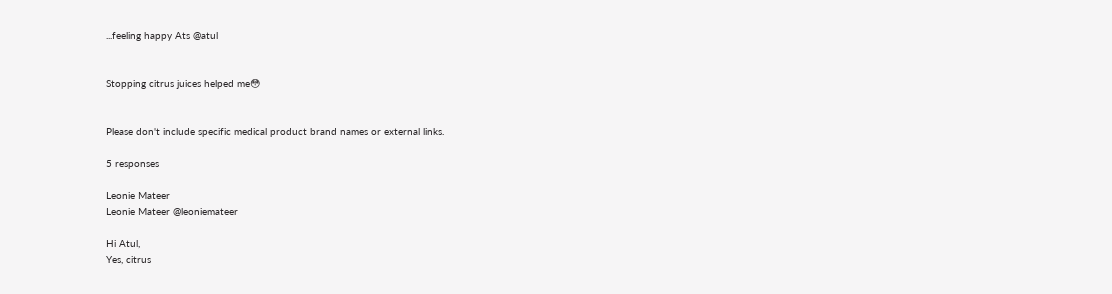...feeling happy Ats @atul


Stopping citrus juices helped me😳


Please don't include specific medical product brand names or external links.

5 responses

Leonie Mateer
Leonie Mateer @leoniemateer

Hi Atul,
Yes, citrus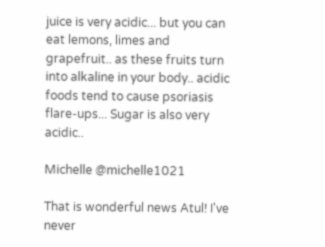juice is very acidic... but you can eat lemons, limes and grapefruit.. as these fruits turn into alkaline in your body.. acidic foods tend to cause psoriasis flare-ups... Sugar is also very acidic..

Michelle @michelle1021

That is wonderful news Atul! I've never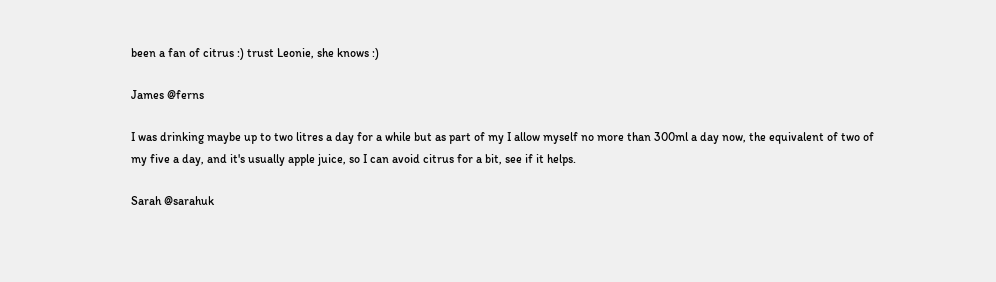been a fan of citrus :) trust Leonie, she knows :)

James @ferns

I was drinking maybe up to two litres a day for a while but as part of my I allow myself no more than 300ml a day now, the equivalent of two of my five a day, and it's usually apple juice, so I can avoid citrus for a bit, see if it helps.

Sarah @sarahuk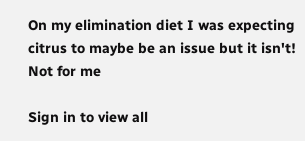On my elimination diet I was expecting citrus to maybe be an issue but it isn't! Not for me

Sign in to view all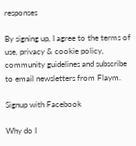responses

By signing up, I agree to the terms of use, privacy & cookie policy, community guidelines and subscribe to email newsletters from Flaym.

Signup with Facebook

Why do I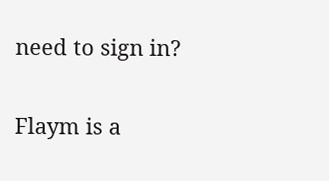need to sign in?

Flaym is a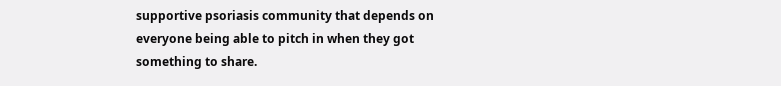supportive psoriasis community that depends on everyone being able to pitch in when they got something to share.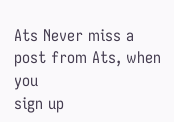Ats Never miss a post from Ats, when you
sign up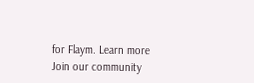for Flaym. Learn more
Join our community